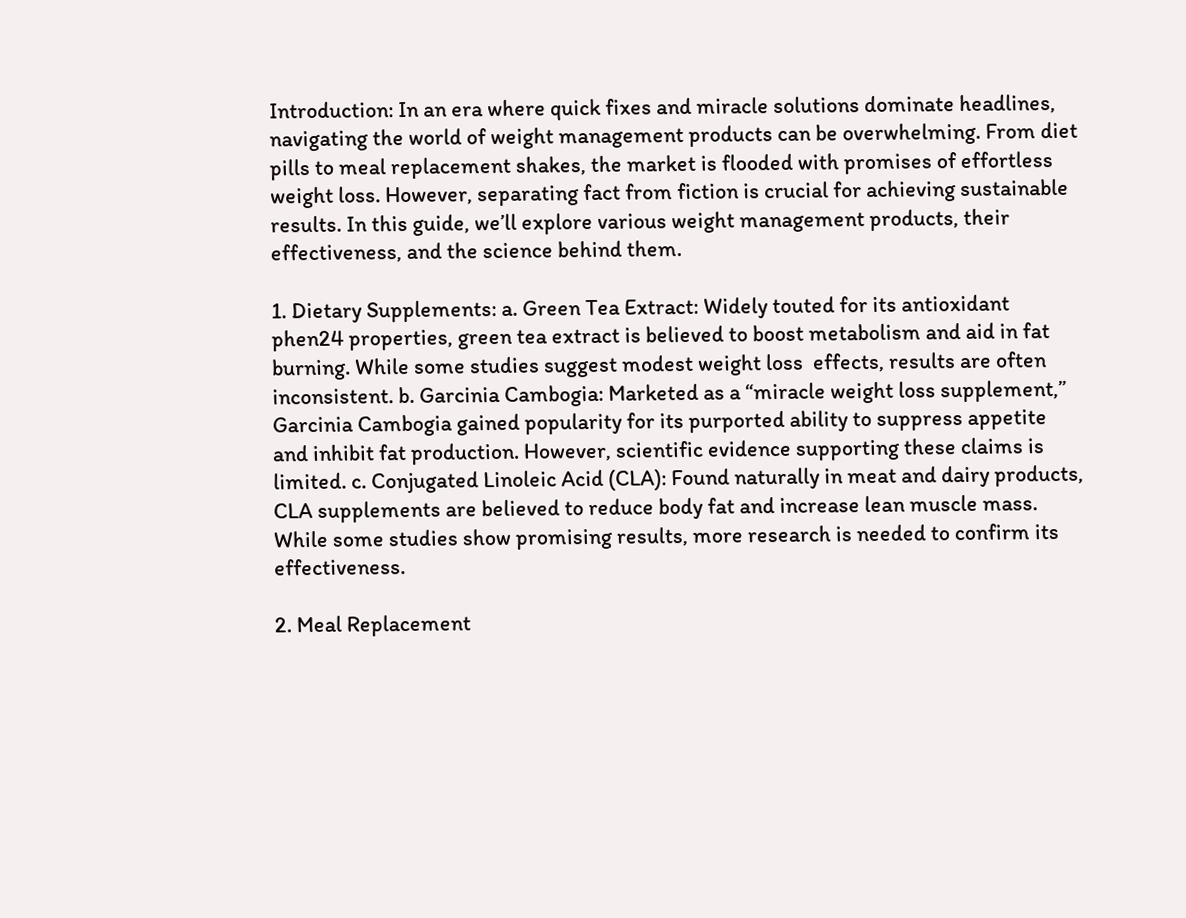Introduction: In an era where quick fixes and miracle solutions dominate headlines, navigating the world of weight management products can be overwhelming. From diet pills to meal replacement shakes, the market is flooded with promises of effortless weight loss. However, separating fact from fiction is crucial for achieving sustainable results. In this guide, we’ll explore various weight management products, their effectiveness, and the science behind them.

1. Dietary Supplements: a. Green Tea Extract: Widely touted for its antioxidant phen24 properties, green tea extract is believed to boost metabolism and aid in fat burning. While some studies suggest modest weight loss  effects, results are often inconsistent. b. Garcinia Cambogia: Marketed as a “miracle weight loss supplement,” Garcinia Cambogia gained popularity for its purported ability to suppress appetite and inhibit fat production. However, scientific evidence supporting these claims is limited. c. Conjugated Linoleic Acid (CLA): Found naturally in meat and dairy products, CLA supplements are believed to reduce body fat and increase lean muscle mass. While some studies show promising results, more research is needed to confirm its effectiveness.

2. Meal Replacement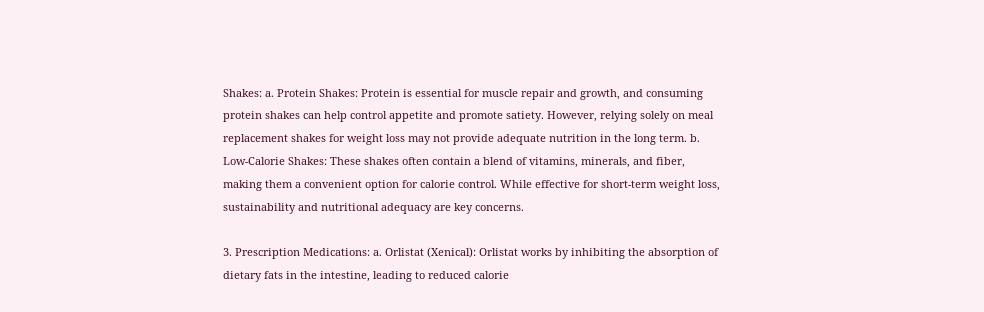Shakes: a. Protein Shakes: Protein is essential for muscle repair and growth, and consuming protein shakes can help control appetite and promote satiety. However, relying solely on meal replacement shakes for weight loss may not provide adequate nutrition in the long term. b. Low-Calorie Shakes: These shakes often contain a blend of vitamins, minerals, and fiber, making them a convenient option for calorie control. While effective for short-term weight loss, sustainability and nutritional adequacy are key concerns.

3. Prescription Medications: a. Orlistat (Xenical): Orlistat works by inhibiting the absorption of dietary fats in the intestine, leading to reduced calorie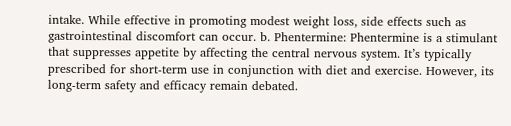intake. While effective in promoting modest weight loss, side effects such as gastrointestinal discomfort can occur. b. Phentermine: Phentermine is a stimulant that suppresses appetite by affecting the central nervous system. It’s typically prescribed for short-term use in conjunction with diet and exercise. However, its long-term safety and efficacy remain debated.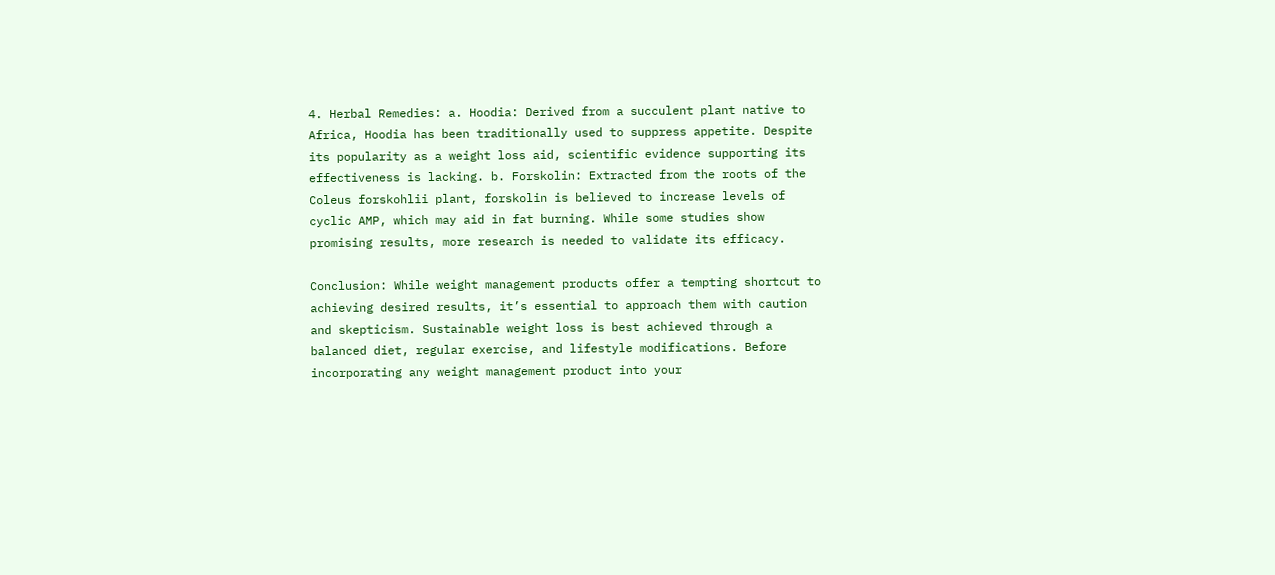4. Herbal Remedies: a. Hoodia: Derived from a succulent plant native to Africa, Hoodia has been traditionally used to suppress appetite. Despite its popularity as a weight loss aid, scientific evidence supporting its effectiveness is lacking. b. Forskolin: Extracted from the roots of the Coleus forskohlii plant, forskolin is believed to increase levels of cyclic AMP, which may aid in fat burning. While some studies show promising results, more research is needed to validate its efficacy.

Conclusion: While weight management products offer a tempting shortcut to achieving desired results, it’s essential to approach them with caution and skepticism. Sustainable weight loss is best achieved through a balanced diet, regular exercise, and lifestyle modifications. Before incorporating any weight management product into your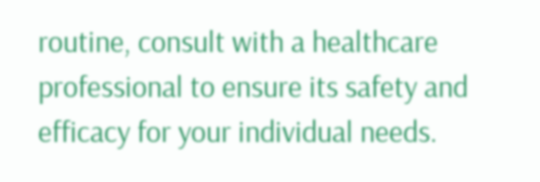routine, consult with a healthcare professional to ensure its safety and efficacy for your individual needs.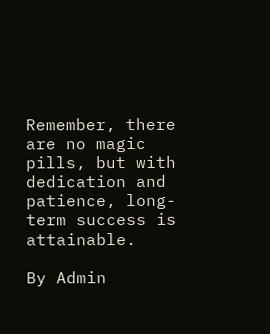Remember, there are no magic pills, but with dedication and patience, long-term success is attainable.

By Admin